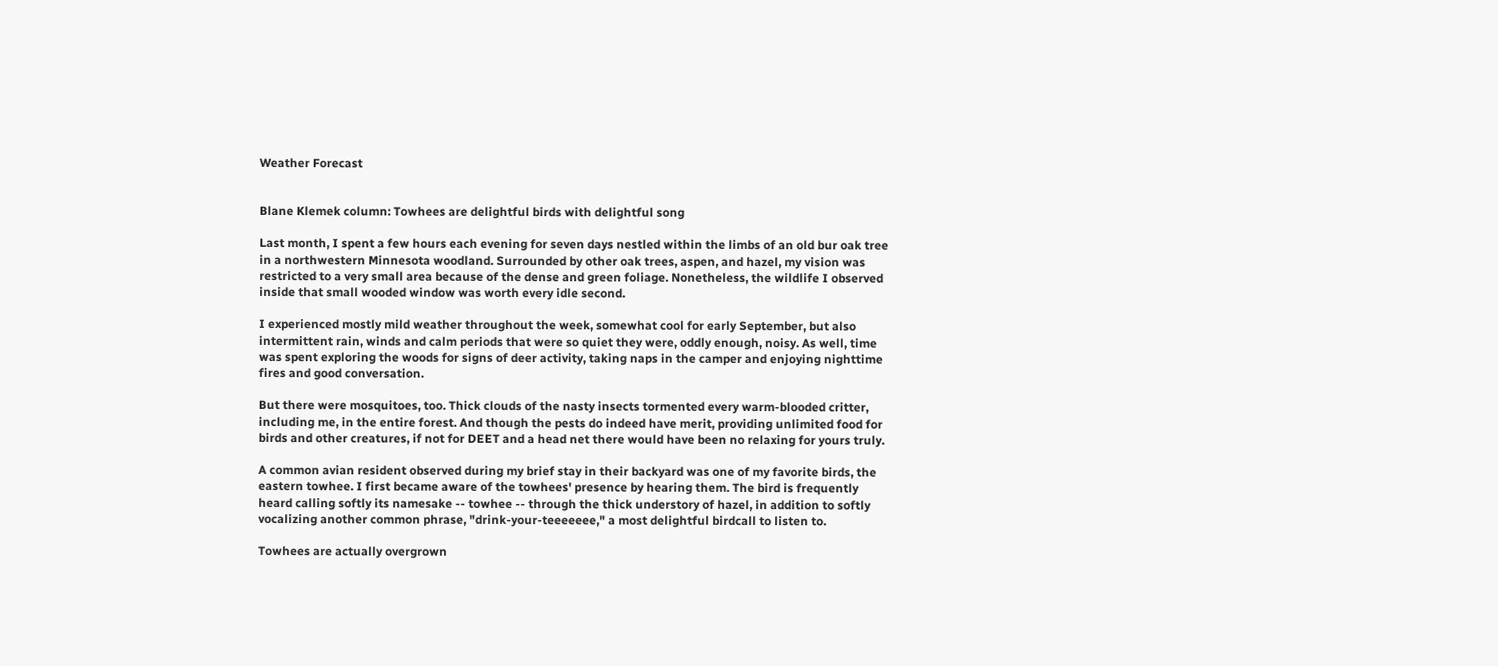Weather Forecast


Blane Klemek column: Towhees are delightful birds with delightful song

Last month, I spent a few hours each evening for seven days nestled within the limbs of an old bur oak tree in a northwestern Minnesota woodland. Surrounded by other oak trees, aspen, and hazel, my vision was restricted to a very small area because of the dense and green foliage. Nonetheless, the wildlife I observed inside that small wooded window was worth every idle second.

I experienced mostly mild weather throughout the week, somewhat cool for early September, but also intermittent rain, winds and calm periods that were so quiet they were, oddly enough, noisy. As well, time was spent exploring the woods for signs of deer activity, taking naps in the camper and enjoying nighttime fires and good conversation.

But there were mosquitoes, too. Thick clouds of the nasty insects tormented every warm-blooded critter, including me, in the entire forest. And though the pests do indeed have merit, providing unlimited food for birds and other creatures, if not for DEET and a head net there would have been no relaxing for yours truly.

A common avian resident observed during my brief stay in their backyard was one of my favorite birds, the eastern towhee. I first became aware of the towhees' presence by hearing them. The bird is frequently heard calling softly its namesake -- towhee -- through the thick understory of hazel, in addition to softly vocalizing another common phrase, "drink-your-teeeeeee," a most delightful birdcall to listen to.

Towhees are actually overgrown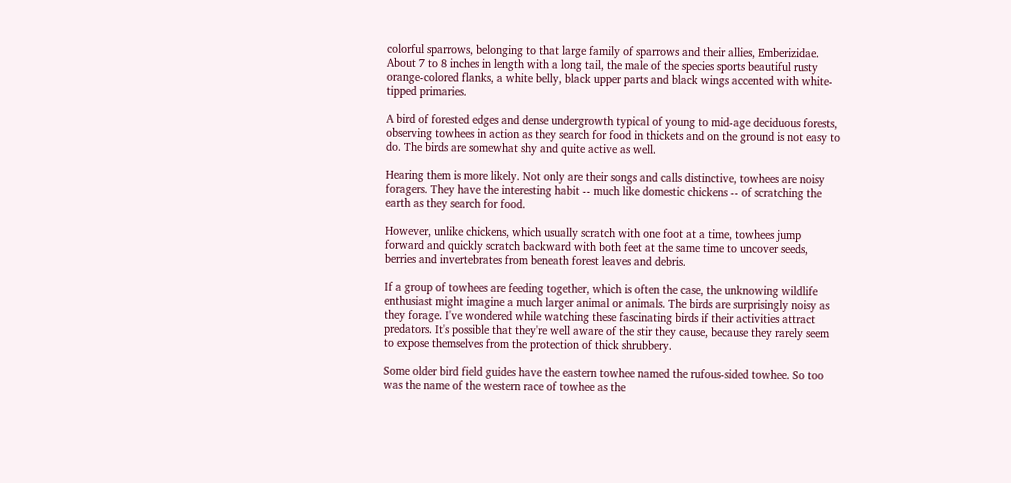colorful sparrows, belonging to that large family of sparrows and their allies, Emberizidae. About 7 to 8 inches in length with a long tail, the male of the species sports beautiful rusty orange-colored flanks, a white belly, black upper parts and black wings accented with white-tipped primaries.

A bird of forested edges and dense undergrowth typical of young to mid-age deciduous forests, observing towhees in action as they search for food in thickets and on the ground is not easy to do. The birds are somewhat shy and quite active as well.

Hearing them is more likely. Not only are their songs and calls distinctive, towhees are noisy foragers. They have the interesting habit -- much like domestic chickens -- of scratching the earth as they search for food.

However, unlike chickens, which usually scratch with one foot at a time, towhees jump forward and quickly scratch backward with both feet at the same time to uncover seeds, berries and invertebrates from beneath forest leaves and debris.

If a group of towhees are feeding together, which is often the case, the unknowing wildlife enthusiast might imagine a much larger animal or animals. The birds are surprisingly noisy as they forage. I've wondered while watching these fascinating birds if their activities attract predators. It's possible that they're well aware of the stir they cause, because they rarely seem to expose themselves from the protection of thick shrubbery.

Some older bird field guides have the eastern towhee named the rufous-sided towhee. So too was the name of the western race of towhee as the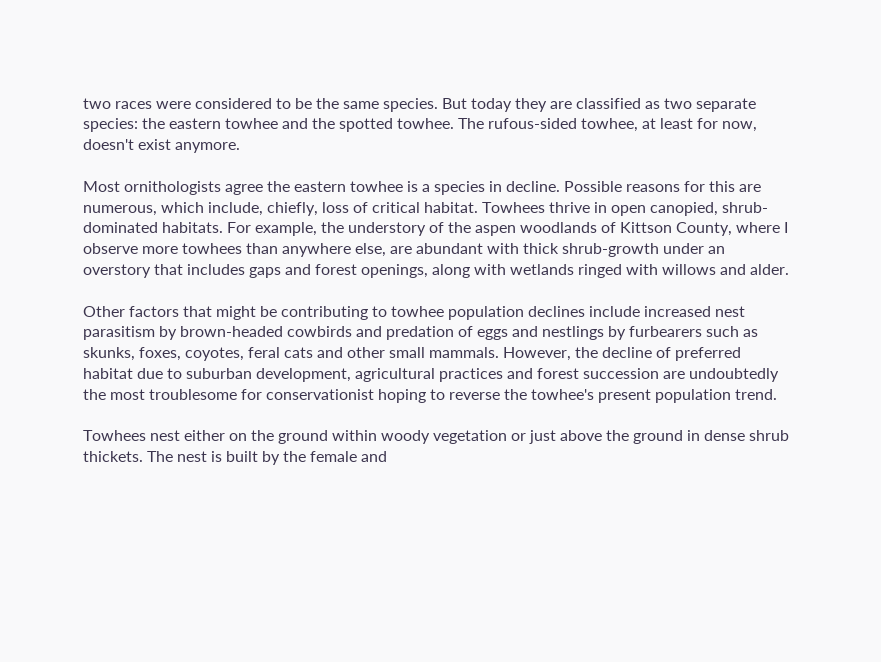two races were considered to be the same species. But today they are classified as two separate species: the eastern towhee and the spotted towhee. The rufous-sided towhee, at least for now, doesn't exist anymore.

Most ornithologists agree the eastern towhee is a species in decline. Possible reasons for this are numerous, which include, chiefly, loss of critical habitat. Towhees thrive in open canopied, shrub-dominated habitats. For example, the understory of the aspen woodlands of Kittson County, where I observe more towhees than anywhere else, are abundant with thick shrub-growth under an overstory that includes gaps and forest openings, along with wetlands ringed with willows and alder.

Other factors that might be contributing to towhee population declines include increased nest parasitism by brown-headed cowbirds and predation of eggs and nestlings by furbearers such as skunks, foxes, coyotes, feral cats and other small mammals. However, the decline of preferred habitat due to suburban development, agricultural practices and forest succession are undoubtedly the most troublesome for conservationist hoping to reverse the towhee's present population trend.

Towhees nest either on the ground within woody vegetation or just above the ground in dense shrub thickets. The nest is built by the female and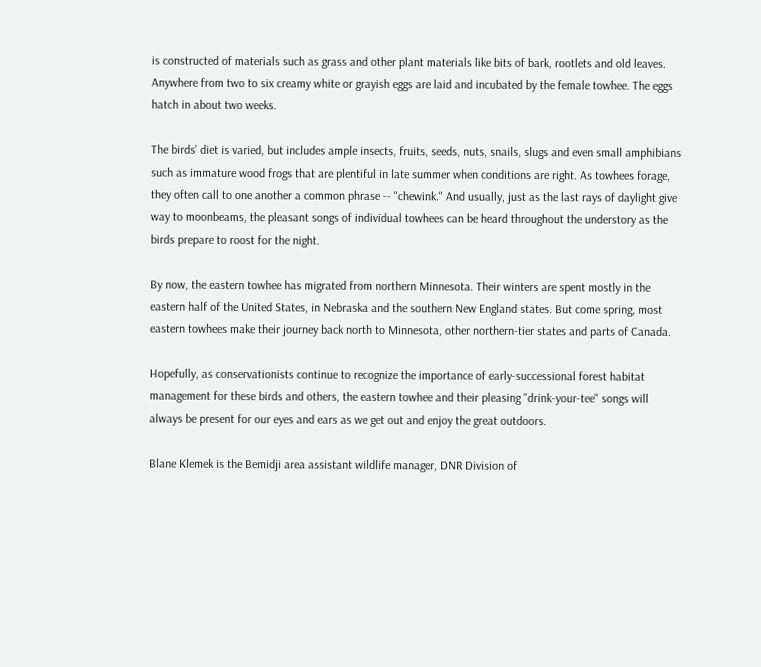is constructed of materials such as grass and other plant materials like bits of bark, rootlets and old leaves. Anywhere from two to six creamy white or grayish eggs are laid and incubated by the female towhee. The eggs hatch in about two weeks.

The birds' diet is varied, but includes ample insects, fruits, seeds, nuts, snails, slugs and even small amphibians such as immature wood frogs that are plentiful in late summer when conditions are right. As towhees forage, they often call to one another a common phrase -- "chewink." And usually, just as the last rays of daylight give way to moonbeams, the pleasant songs of individual towhees can be heard throughout the understory as the birds prepare to roost for the night.

By now, the eastern towhee has migrated from northern Minnesota. Their winters are spent mostly in the eastern half of the United States, in Nebraska and the southern New England states. But come spring, most eastern towhees make their journey back north to Minnesota, other northern-tier states and parts of Canada.

Hopefully, as conservationists continue to recognize the importance of early-successional forest habitat management for these birds and others, the eastern towhee and their pleasing "drink-your-tee" songs will always be present for our eyes and ears as we get out and enjoy the great outdoors.

Blane Klemek is the Bemidji area assistant wildlife manager, DNR Division of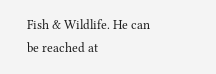Fish & Wildlife. He can be reached at